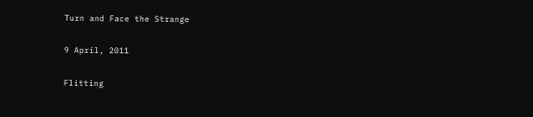Turn and Face the Strange

9 April, 2011

Flitting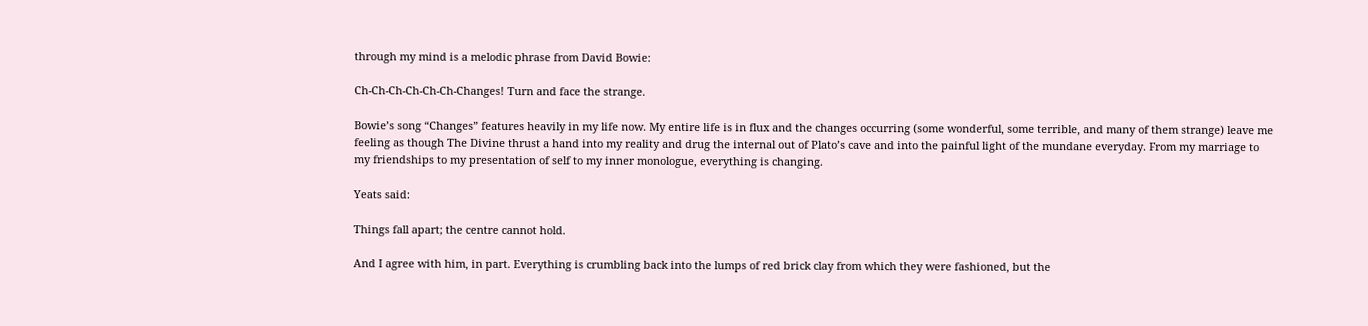through my mind is a melodic phrase from David Bowie:

Ch-Ch-Ch-Ch-Ch-Ch-Changes! Turn and face the strange.

Bowie’s song “Changes” features heavily in my life now. My entire life is in flux and the changes occurring (some wonderful, some terrible, and many of them strange) leave me feeling as though The Divine thrust a hand into my reality and drug the internal out of Plato’s cave and into the painful light of the mundane everyday. From my marriage to my friendships to my presentation of self to my inner monologue, everything is changing.

Yeats said:

Things fall apart; the centre cannot hold.

And I agree with him, in part. Everything is crumbling back into the lumps of red brick clay from which they were fashioned, but the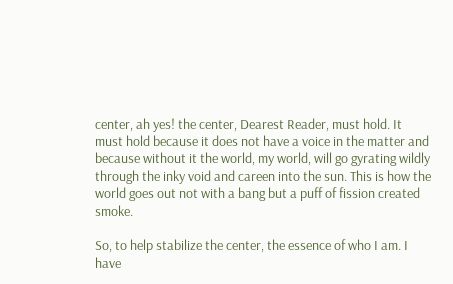center, ah yes! the center, Dearest Reader, must hold. It must hold because it does not have a voice in the matter and because without it the world, my world, will go gyrating wildly through the inky void and careen into the sun. This is how the world goes out not with a bang but a puff of fission created smoke.

So, to help stabilize the center, the essence of who I am. I have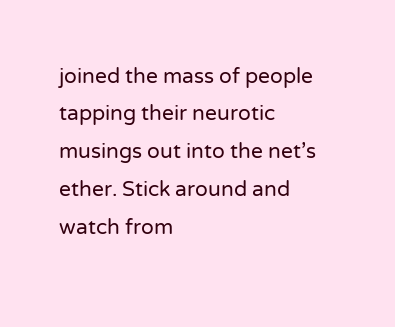joined the mass of people tapping their neurotic musings out into the net’s ether. Stick around and watch from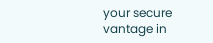your secure vantage in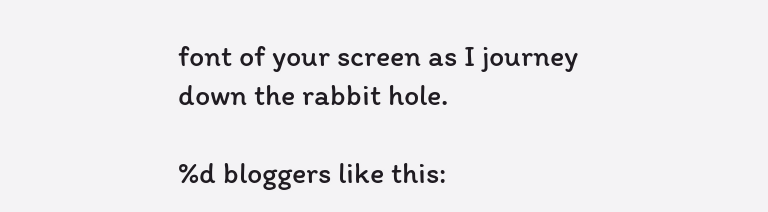font of your screen as I journey down the rabbit hole.

%d bloggers like this: